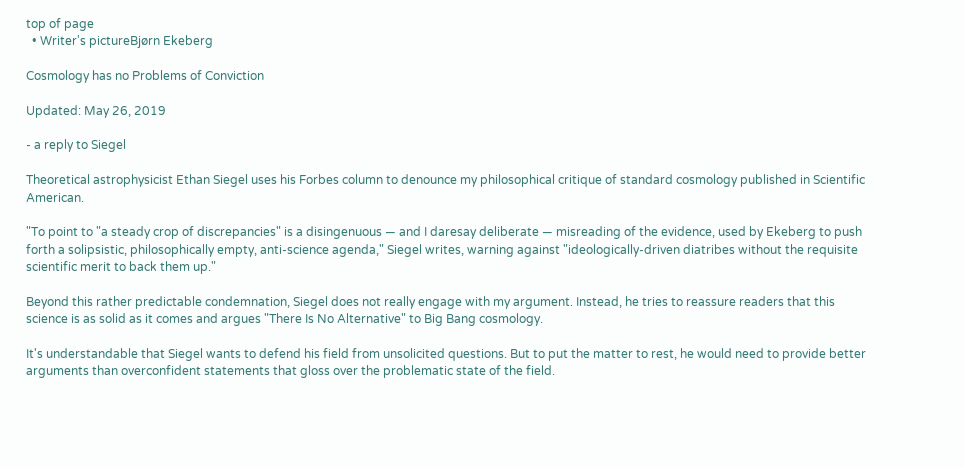top of page
  • Writer's pictureBjørn Ekeberg

Cosmology has no Problems of Conviction

Updated: May 26, 2019

- a reply to Siegel

Theoretical astrophysicist Ethan Siegel uses his Forbes column to denounce my philosophical critique of standard cosmology published in Scientific American.

"To point to "a steady crop of discrepancies" is a disingenuous — and I daresay deliberate — misreading of the evidence, used by Ekeberg to push forth a solipsistic, philosophically empty, anti-science agenda," Siegel writes, warning against "ideologically-driven diatribes without the requisite scientific merit to back them up."

Beyond this rather predictable condemnation, Siegel does not really engage with my argument. Instead, he tries to reassure readers that this science is as solid as it comes and argues "There Is No Alternative" to Big Bang cosmology.

It's understandable that Siegel wants to defend his field from unsolicited questions. But to put the matter to rest, he would need to provide better arguments than overconfident statements that gloss over the problematic state of the field.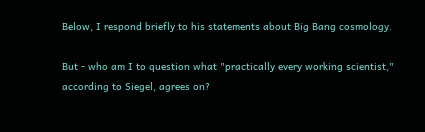Below, I respond briefly to his statements about Big Bang cosmology.

But - who am I to question what "practically every working scientist," according to Siegel, agrees on?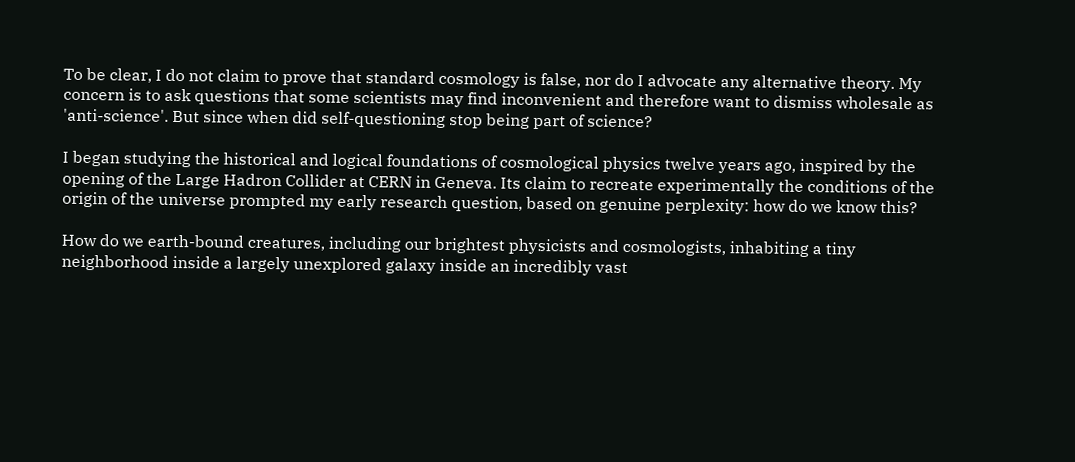To be clear, I do not claim to prove that standard cosmology is false, nor do I advocate any alternative theory. My concern is to ask questions that some scientists may find inconvenient and therefore want to dismiss wholesale as 'anti-science'. But since when did self-questioning stop being part of science?

I began studying the historical and logical foundations of cosmological physics twelve years ago, inspired by the opening of the Large Hadron Collider at CERN in Geneva. Its claim to recreate experimentally the conditions of the origin of the universe prompted my early research question, based on genuine perplexity: how do we know this?

How do we earth-bound creatures, including our brightest physicists and cosmologists, inhabiting a tiny neighborhood inside a largely unexplored galaxy inside an incredibly vast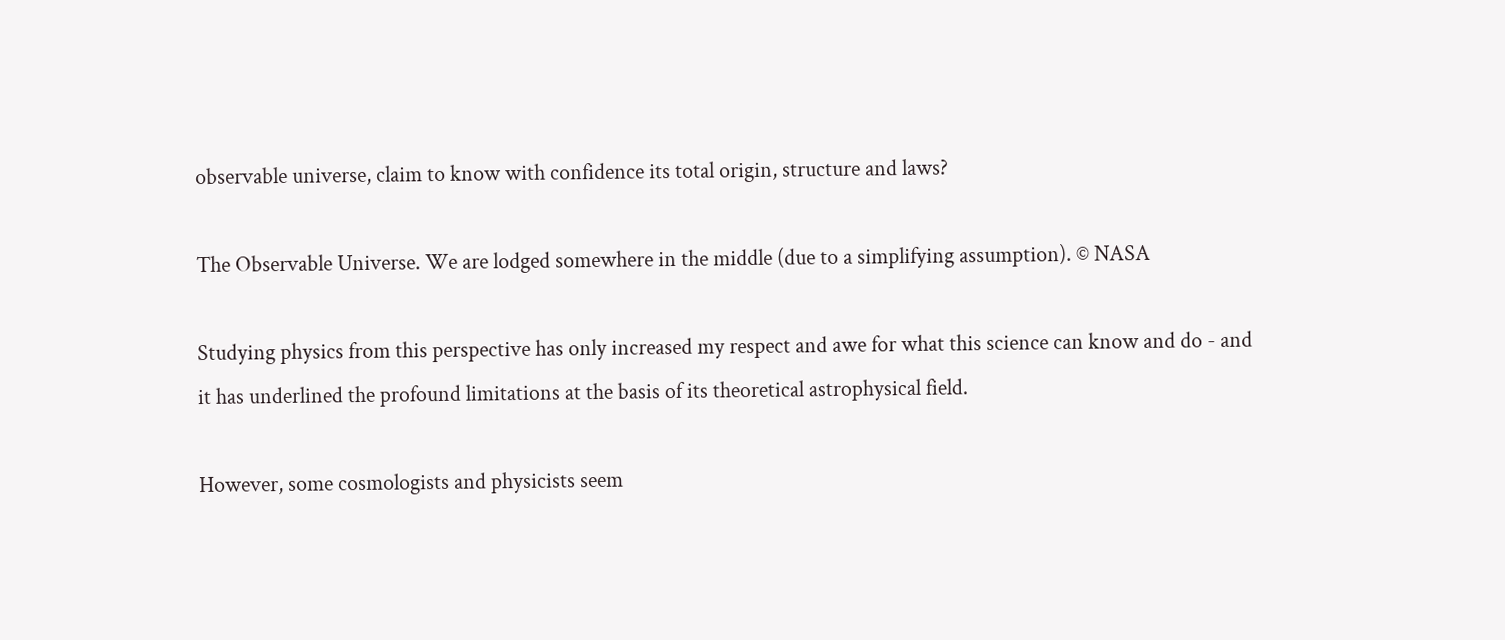observable universe, claim to know with confidence its total origin, structure and laws?

The Observable Universe. We are lodged somewhere in the middle (due to a simplifying assumption). © NASA

Studying physics from this perspective has only increased my respect and awe for what this science can know and do - and it has underlined the profound limitations at the basis of its theoretical astrophysical field.

However, some cosmologists and physicists seem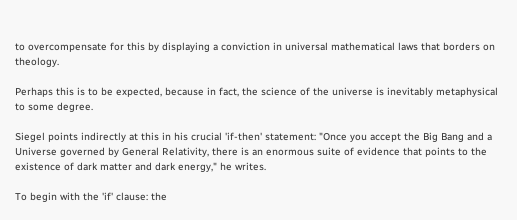to overcompensate for this by displaying a conviction in universal mathematical laws that borders on theology.

Perhaps this is to be expected, because in fact, the science of the universe is inevitably metaphysical to some degree.

Siegel points indirectly at this in his crucial 'if-then' statement: "Once you accept the Big Bang and a Universe governed by General Relativity, there is an enormous suite of evidence that points to the existence of dark matter and dark energy," he writes.

To begin with the 'if' clause: the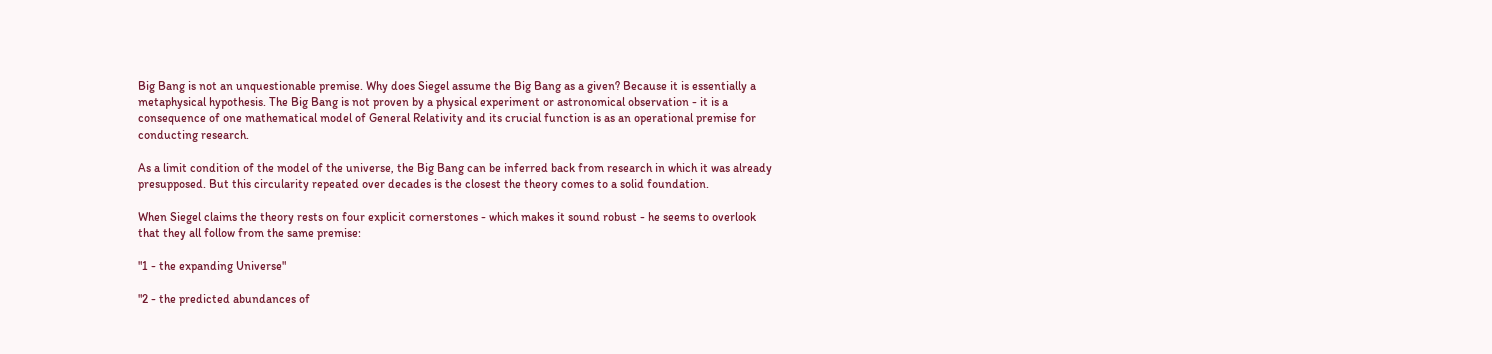Big Bang is not an unquestionable premise. Why does Siegel assume the Big Bang as a given? Because it is essentially a metaphysical hypothesis. The Big Bang is not proven by a physical experiment or astronomical observation - it is a consequence of one mathematical model of General Relativity and its crucial function is as an operational premise for conducting research.

As a limit condition of the model of the universe, the Big Bang can be inferred back from research in which it was already presupposed. But this circularity repeated over decades is the closest the theory comes to a solid foundation.

When Siegel claims the theory rests on four explicit cornerstones - which makes it sound robust - he seems to overlook that they all follow from the same premise:

"1 - the expanding Universe"

"2 - the predicted abundances of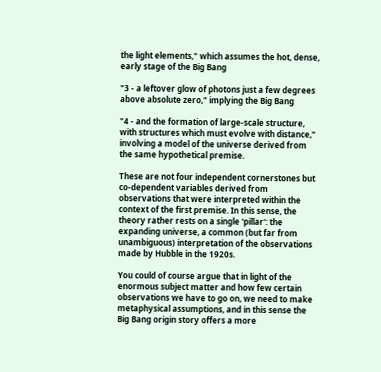the light elements," which assumes the hot, dense, early stage of the Big Bang

"3 - a leftover glow of photons just a few degrees above absolute zero," implying the Big Bang

"4 - and the formation of large-scale structure, with structures which must evolve with distance," involving a model of the universe derived from the same hypothetical premise.

These are not four independent cornerstones but co-dependent variables derived from observations that were interpreted within the context of the first premise. In this sense, the theory rather rests on a single 'pillar': the expanding universe, a common (but far from unambiguous) interpretation of the observations made by Hubble in the 1920s.

You could of course argue that in light of the enormous subject matter and how few certain observations we have to go on, we need to make metaphysical assumptions, and in this sense the Big Bang origin story offers a more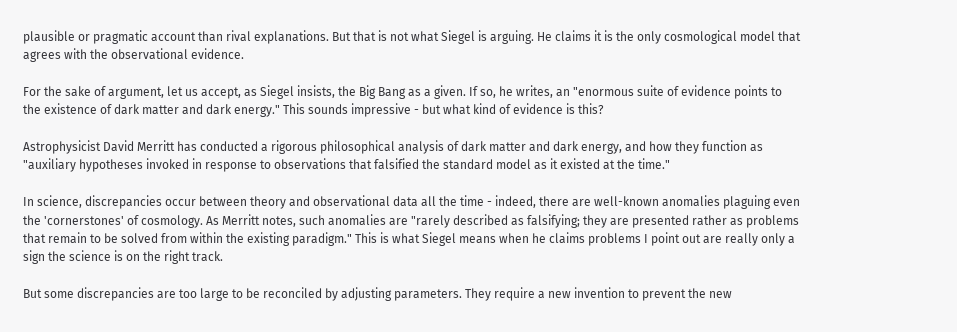plausible or pragmatic account than rival explanations. But that is not what Siegel is arguing. He claims it is the only cosmological model that agrees with the observational evidence.

For the sake of argument, let us accept, as Siegel insists, the Big Bang as a given. If so, he writes, an "enormous suite of evidence points to the existence of dark matter and dark energy." This sounds impressive - but what kind of evidence is this?

Astrophysicist David Merritt has conducted a rigorous philosophical analysis of dark matter and dark energy, and how they function as "auxiliary hypotheses invoked in response to observations that falsified the standard model as it existed at the time."

In science, discrepancies occur between theory and observational data all the time - indeed, there are well-known anomalies plaguing even the 'cornerstones' of cosmology. As Merritt notes, such anomalies are "rarely described as falsifying; they are presented rather as problems that remain to be solved from within the existing paradigm." This is what Siegel means when he claims problems I point out are really only a sign the science is on the right track.

But some discrepancies are too large to be reconciled by adjusting parameters. They require a new invention to prevent the new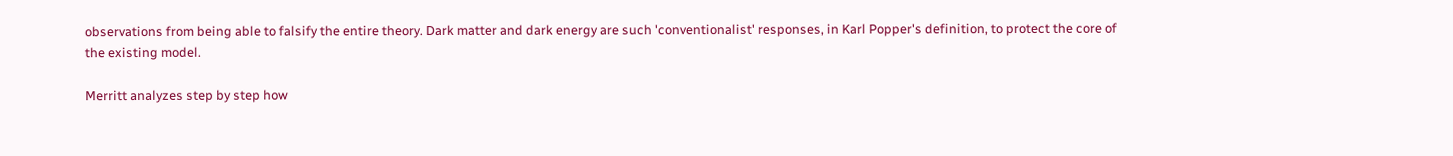observations from being able to falsify the entire theory. Dark matter and dark energy are such 'conventionalist' responses, in Karl Popper's definition, to protect the core of the existing model.

Merritt analyzes step by step how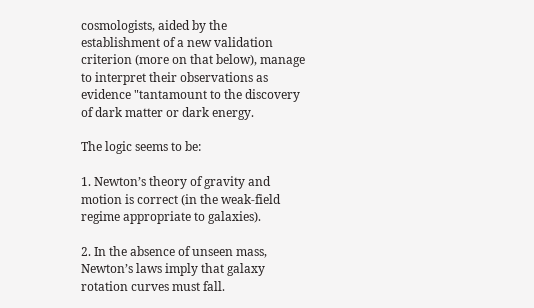cosmologists, aided by the establishment of a new validation criterion (more on that below), manage to interpret their observations as evidence "tantamount to the discovery of dark matter or dark energy.

The logic seems to be:

1. Newton’s theory of gravity and motion is correct (in the weak-field regime appropriate to galaxies).

2. In the absence of unseen mass, Newton’s laws imply that galaxy rotation curves must fall.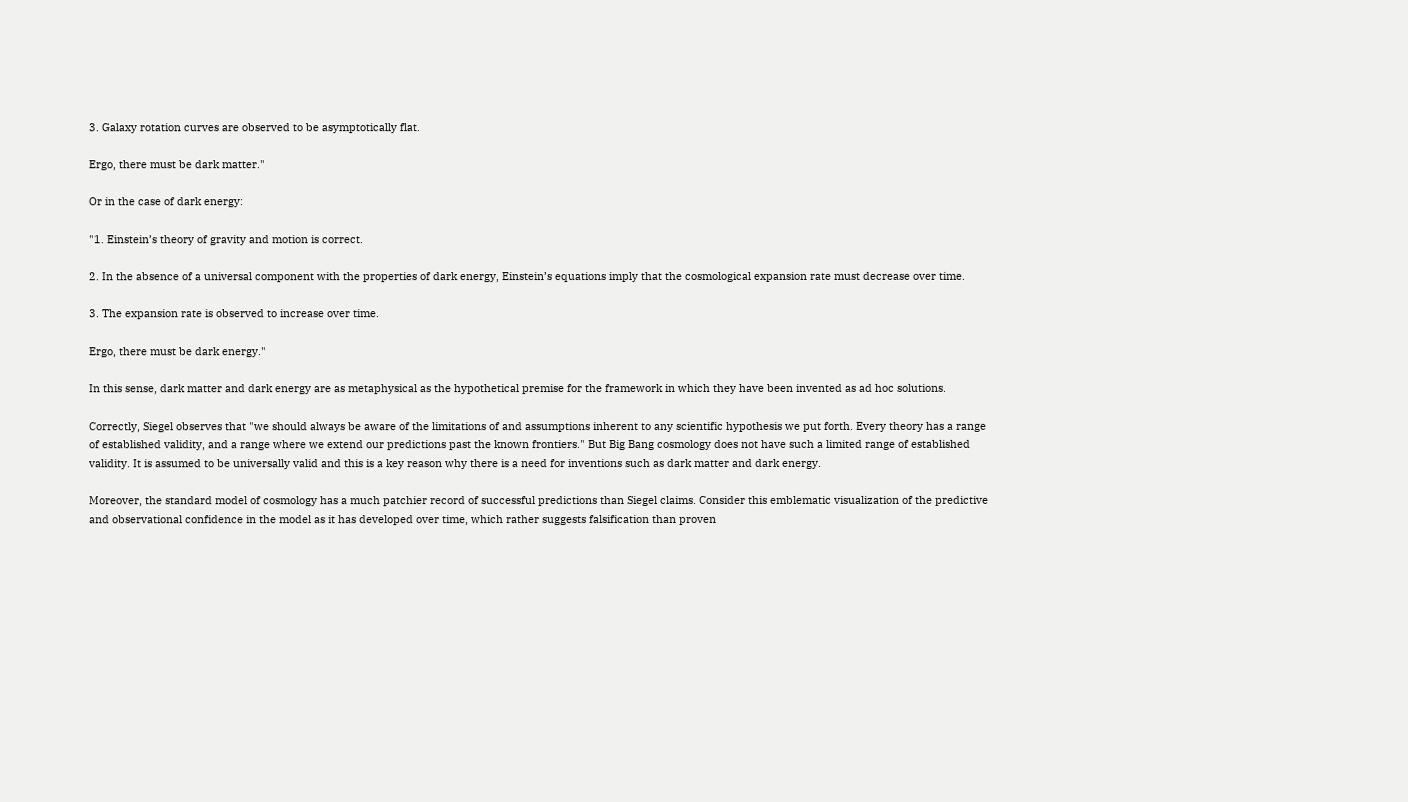3. Galaxy rotation curves are observed to be asymptotically flat.

Ergo, there must be dark matter."

Or in the case of dark energy:

"1. Einstein’s theory of gravity and motion is correct.

2. In the absence of a universal component with the properties of dark energy, Einstein’s equations imply that the cosmological expansion rate must decrease over time.

3. The expansion rate is observed to increase over time.

Ergo, there must be dark energy."

In this sense, dark matter and dark energy are as metaphysical as the hypothetical premise for the framework in which they have been invented as ad hoc solutions.

Correctly, Siegel observes that "we should always be aware of the limitations of and assumptions inherent to any scientific hypothesis we put forth. Every theory has a range of established validity, and a range where we extend our predictions past the known frontiers." But Big Bang cosmology does not have such a limited range of established validity. It is assumed to be universally valid and this is a key reason why there is a need for inventions such as dark matter and dark energy.

Moreover, the standard model of cosmology has a much patchier record of successful predictions than Siegel claims. Consider this emblematic visualization of the predictive and observational confidence in the model as it has developed over time, which rather suggests falsification than proven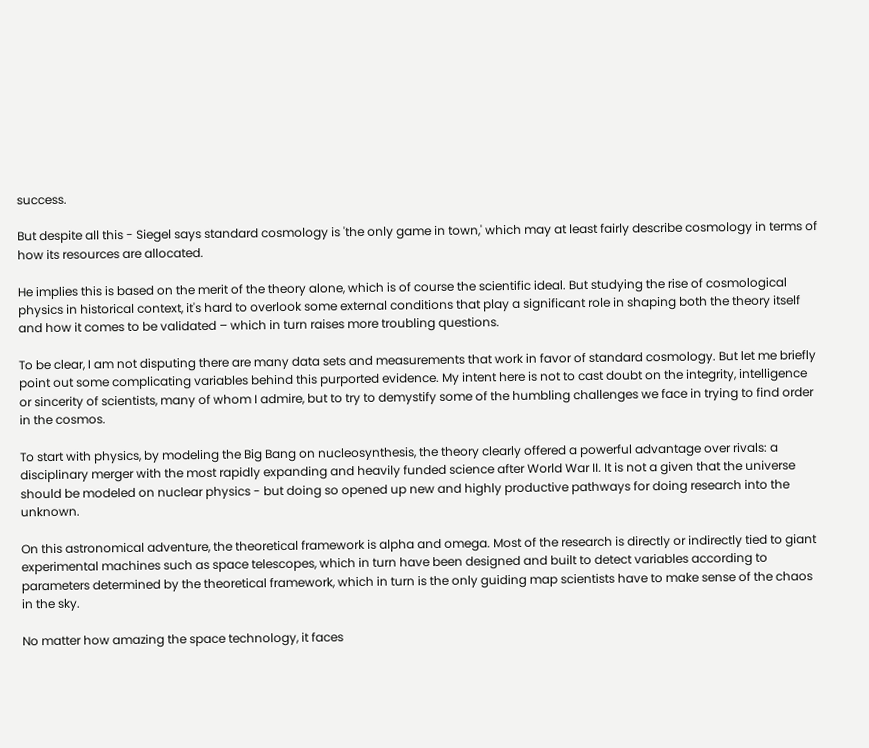success.

But despite all this - Siegel says standard cosmology is 'the only game in town,' which may at least fairly describe cosmology in terms of how its resources are allocated.

He implies this is based on the merit of the theory alone, which is of course the scientific ideal. But studying the rise of cosmological physics in historical context, it's hard to overlook some external conditions that play a significant role in shaping both the theory itself and how it comes to be validated – which in turn raises more troubling questions.

To be clear, I am not disputing there are many data sets and measurements that work in favor of standard cosmology. But let me briefly point out some complicating variables behind this purported evidence. My intent here is not to cast doubt on the integrity, intelligence or sincerity of scientists, many of whom I admire, but to try to demystify some of the humbling challenges we face in trying to find order in the cosmos.

To start with physics, by modeling the Big Bang on nucleosynthesis, the theory clearly offered a powerful advantage over rivals: a disciplinary merger with the most rapidly expanding and heavily funded science after World War II. It is not a given that the universe should be modeled on nuclear physics - but doing so opened up new and highly productive pathways for doing research into the unknown.

On this astronomical adventure, the theoretical framework is alpha and omega. Most of the research is directly or indirectly tied to giant experimental machines such as space telescopes, which in turn have been designed and built to detect variables according to parameters determined by the theoretical framework, which in turn is the only guiding map scientists have to make sense of the chaos in the sky.

No matter how amazing the space technology, it faces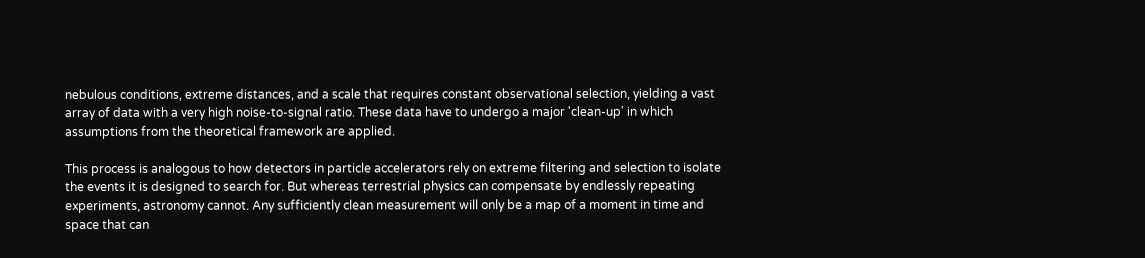nebulous conditions, extreme distances, and a scale that requires constant observational selection, yielding a vast array of data with a very high noise-to-signal ratio. These data have to undergo a major 'clean-up' in which assumptions from the theoretical framework are applied.

This process is analogous to how detectors in particle accelerators rely on extreme filtering and selection to isolate the events it is designed to search for. But whereas terrestrial physics can compensate by endlessly repeating experiments, astronomy cannot. Any sufficiently clean measurement will only be a map of a moment in time and space that can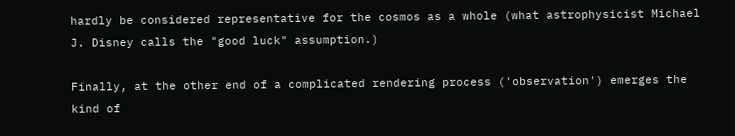hardly be considered representative for the cosmos as a whole (what astrophysicist Michael J. Disney calls the "good luck" assumption.)

Finally, at the other end of a complicated rendering process ('observation') emerges the kind of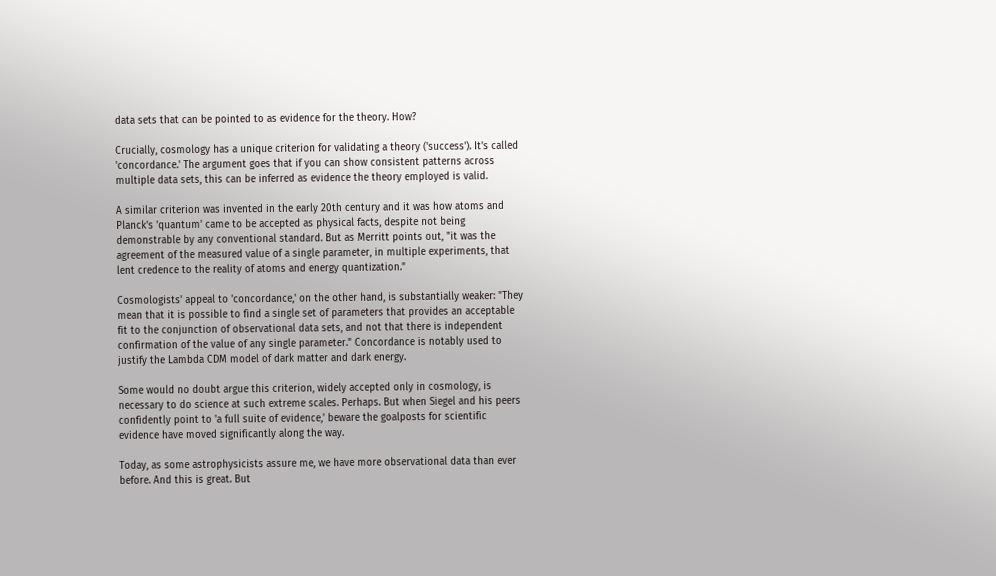data sets that can be pointed to as evidence for the theory. How?

Crucially, cosmology has a unique criterion for validating a theory ('success'). It's called 'concordance.' The argument goes that if you can show consistent patterns across multiple data sets, this can be inferred as evidence the theory employed is valid.

A similar criterion was invented in the early 20th century and it was how atoms and Planck's 'quantum' came to be accepted as physical facts, despite not being demonstrable by any conventional standard. But as Merritt points out, "it was the agreement of the measured value of a single parameter, in multiple experiments, that lent credence to the reality of atoms and energy quantization."

Cosmologists' appeal to 'concordance,' on the other hand, is substantially weaker: "They mean that it is possible to find a single set of parameters that provides an acceptable fit to the conjunction of observational data sets, and not that there is independent confirmation of the value of any single parameter." Concordance is notably used to justify the Lambda CDM model of dark matter and dark energy.

Some would no doubt argue this criterion, widely accepted only in cosmology, is necessary to do science at such extreme scales. Perhaps. But when Siegel and his peers confidently point to 'a full suite of evidence,' beware the goalposts for scientific evidence have moved significantly along the way.

Today, as some astrophysicists assure me, we have more observational data than ever before. And this is great. But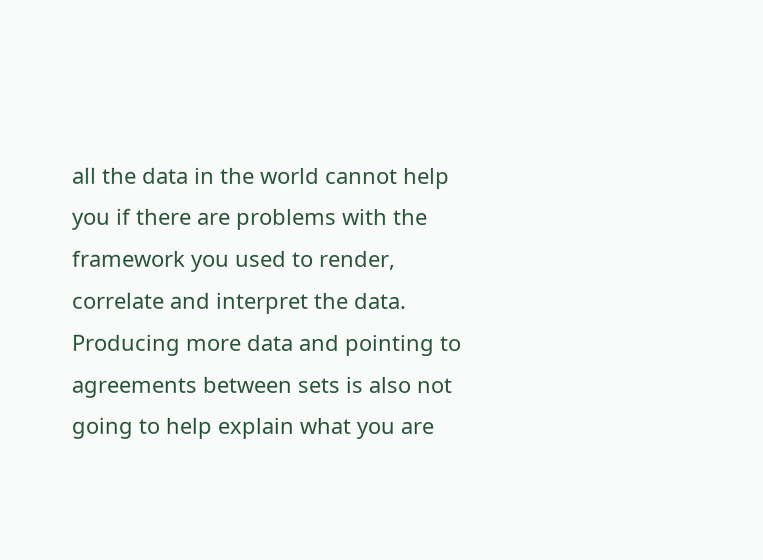all the data in the world cannot help you if there are problems with the framework you used to render, correlate and interpret the data. Producing more data and pointing to agreements between sets is also not going to help explain what you are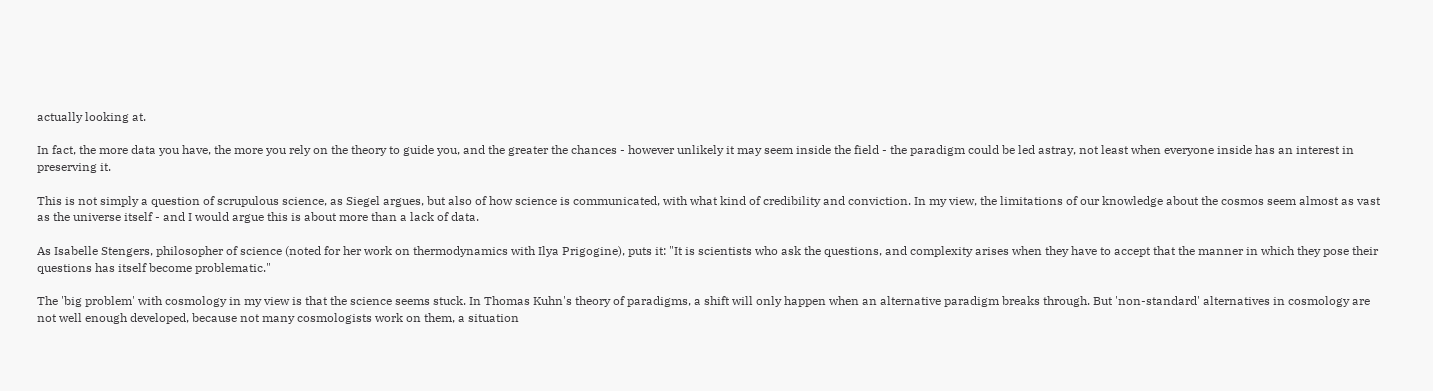actually looking at.

In fact, the more data you have, the more you rely on the theory to guide you, and the greater the chances - however unlikely it may seem inside the field - the paradigm could be led astray, not least when everyone inside has an interest in preserving it.

This is not simply a question of scrupulous science, as Siegel argues, but also of how science is communicated, with what kind of credibility and conviction. In my view, the limitations of our knowledge about the cosmos seem almost as vast as the universe itself - and I would argue this is about more than a lack of data.

As Isabelle Stengers, philosopher of science (noted for her work on thermodynamics with Ilya Prigogine), puts it: "It is scientists who ask the questions, and complexity arises when they have to accept that the manner in which they pose their questions has itself become problematic."

The 'big problem' with cosmology in my view is that the science seems stuck. In Thomas Kuhn's theory of paradigms, a shift will only happen when an alternative paradigm breaks through. But 'non-standard' alternatives in cosmology are not well enough developed, because not many cosmologists work on them, a situation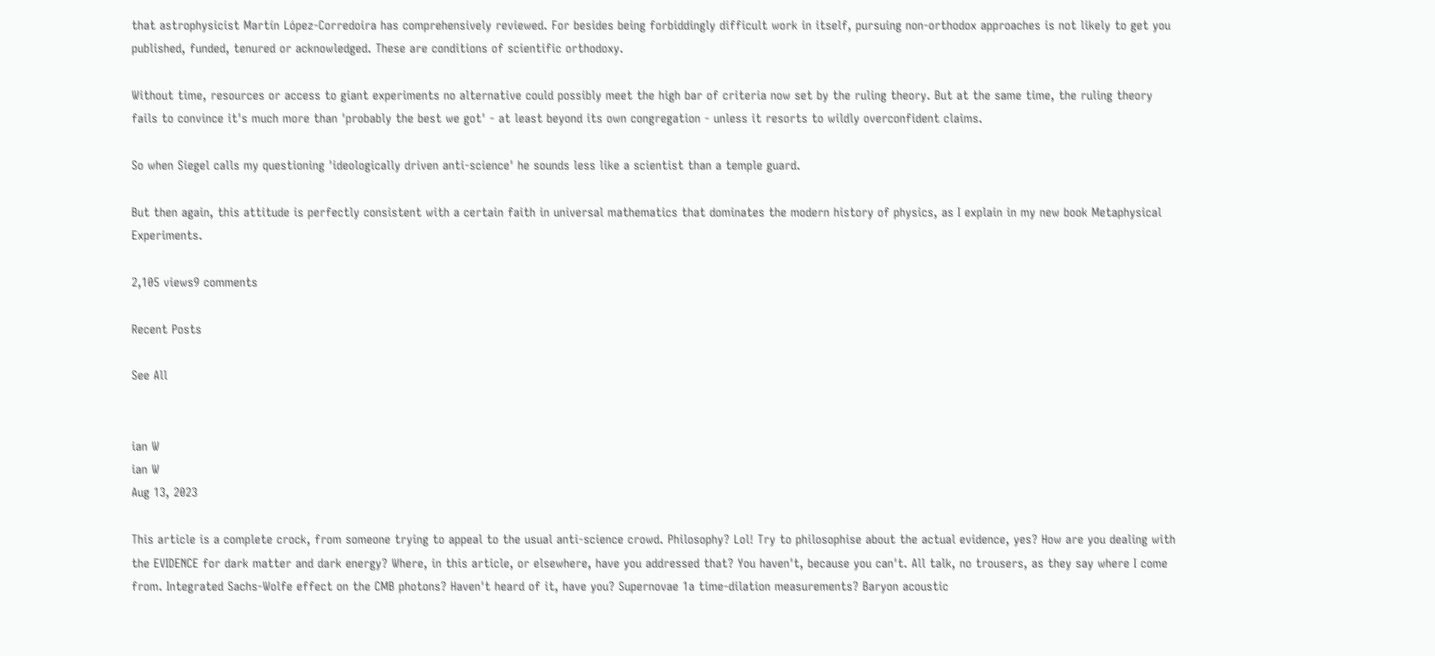that astrophysicist Martín López-Corredoira has comprehensively reviewed. For besides being forbiddingly difficult work in itself, pursuing non-orthodox approaches is not likely to get you published, funded, tenured or acknowledged. These are conditions of scientific orthodoxy.

Without time, resources or access to giant experiments no alternative could possibly meet the high bar of criteria now set by the ruling theory. But at the same time, the ruling theory fails to convince it's much more than 'probably the best we got' - at least beyond its own congregation - unless it resorts to wildly overconfident claims.

So when Siegel calls my questioning 'ideologically driven anti-science' he sounds less like a scientist than a temple guard.

But then again, this attitude is perfectly consistent with a certain faith in universal mathematics that dominates the modern history of physics, as I explain in my new book Metaphysical Experiments.

2,105 views9 comments

Recent Posts

See All


ian W
ian W
Aug 13, 2023

This article is a complete crock, from someone trying to appeal to the usual anti-science crowd. Philosophy? Lol! Try to philosophise about the actual evidence, yes? How are you dealing with the EVIDENCE for dark matter and dark energy? Where, in this article, or elsewhere, have you addressed that? You haven't, because you can't. All talk, no trousers, as they say where I come from. Integrated Sachs-Wolfe effect on the CMB photons? Haven't heard of it, have you? Supernovae 1a time-dilation measurements? Baryon acoustic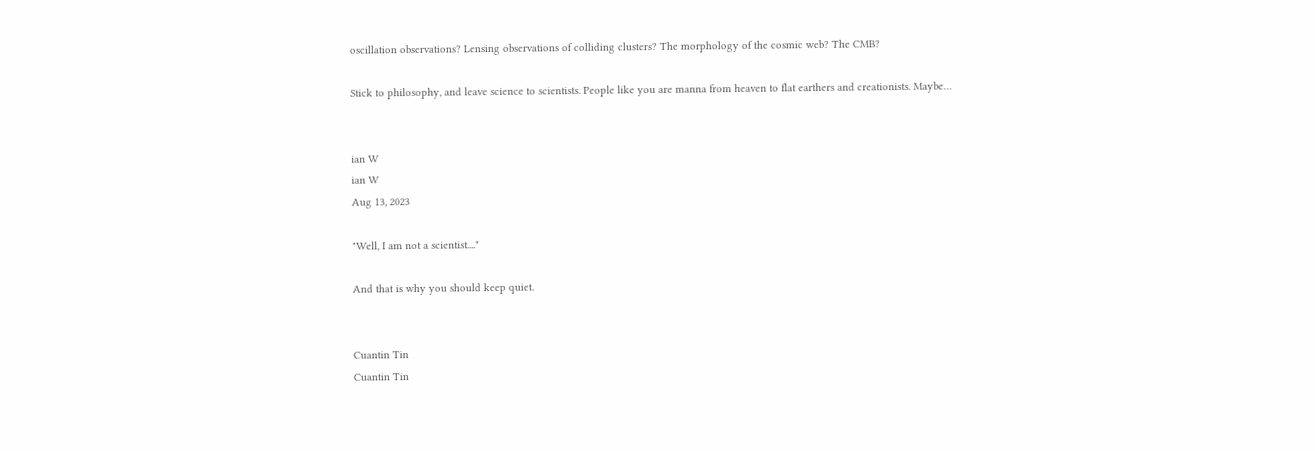oscillation observations? Lensing observations of colliding clusters? The morphology of the cosmic web? The CMB?

Stick to philosophy, and leave science to scientists. People like you are manna from heaven to flat earthers and creationists. Maybe…


ian W
ian W
Aug 13, 2023

"Well, I am not a scientist...."

And that is why you should keep quiet.


Cuantin Tin
Cuantin Tin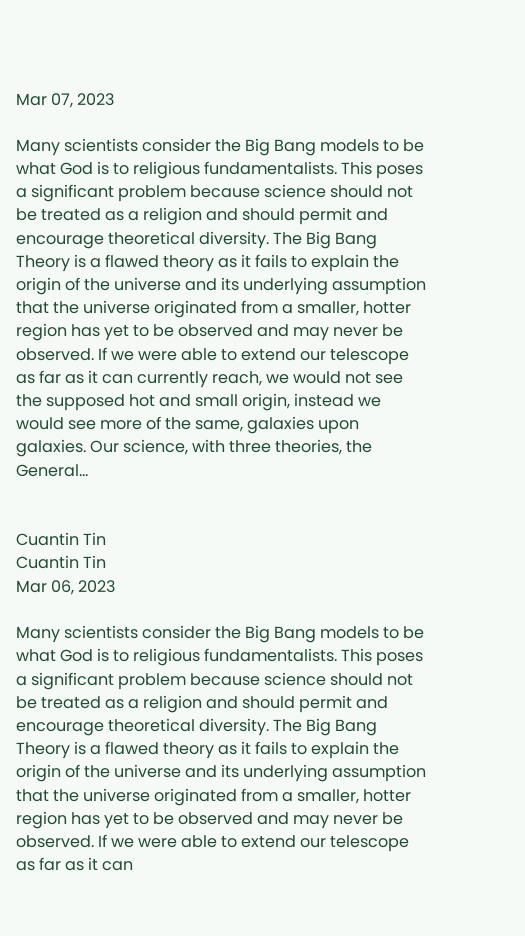Mar 07, 2023

Many scientists consider the Big Bang models to be what God is to religious fundamentalists. This poses a significant problem because science should not be treated as a religion and should permit and encourage theoretical diversity. The Big Bang Theory is a flawed theory as it fails to explain the origin of the universe and its underlying assumption that the universe originated from a smaller, hotter region has yet to be observed and may never be observed. If we were able to extend our telescope as far as it can currently reach, we would not see the supposed hot and small origin, instead we would see more of the same, galaxies upon galaxies. Our science, with three theories, the General…


Cuantin Tin
Cuantin Tin
Mar 06, 2023

Many scientists consider the Big Bang models to be what God is to religious fundamentalists. This poses a significant problem because science should not be treated as a religion and should permit and encourage theoretical diversity. The Big Bang Theory is a flawed theory as it fails to explain the origin of the universe and its underlying assumption that the universe originated from a smaller, hotter region has yet to be observed and may never be observed. If we were able to extend our telescope as far as it can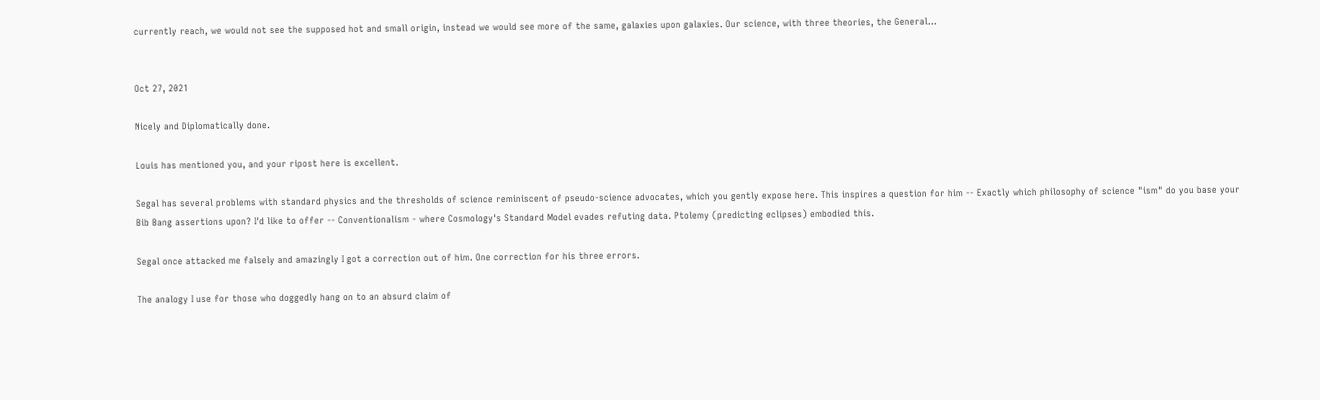currently reach, we would not see the supposed hot and small origin, instead we would see more of the same, galaxies upon galaxies. Our science, with three theories, the General…


Oct 27, 2021

Nicely and Diplomatically done.

Louis has mentioned you, and your ripost here is excellent.

Segal has several problems with standard physics and the thresholds of science reminiscent of pseudo-science advocates, which you gently expose here. This inspires a question for him -- Exactly which philosophy of science "ism" do you base your Bib Bang assertions upon? I'd like to offer -- Conventionalism - where Cosmology's Standard Model evades refuting data. Ptolemy (predicting eclipses) embodied this.

Segal once attacked me falsely and amazingly I got a correction out of him. One correction for his three errors.

The analogy I use for those who doggedly hang on to an absurd claim of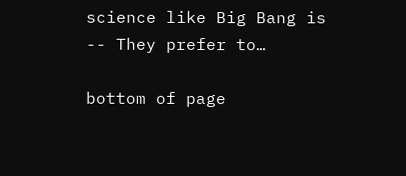science like Big Bang is -- They prefer to…

bottom of page